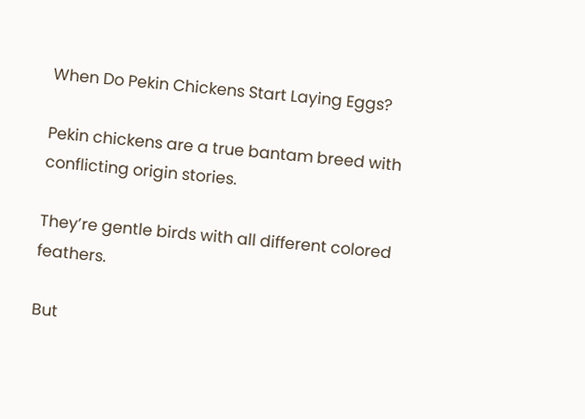When Do Pekin Chickens Start Laying Eggs?

Pekin chickens are a true bantam breed with conflicting origin stories.

They’re gentle birds with all different colored feathers.

But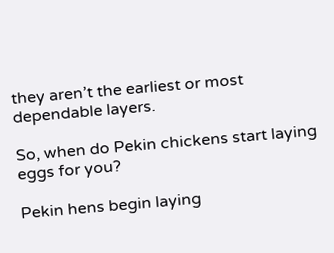they aren’t the earliest or most dependable layers.

So, when do Pekin chickens start laying eggs for you?

Pekin hens begin laying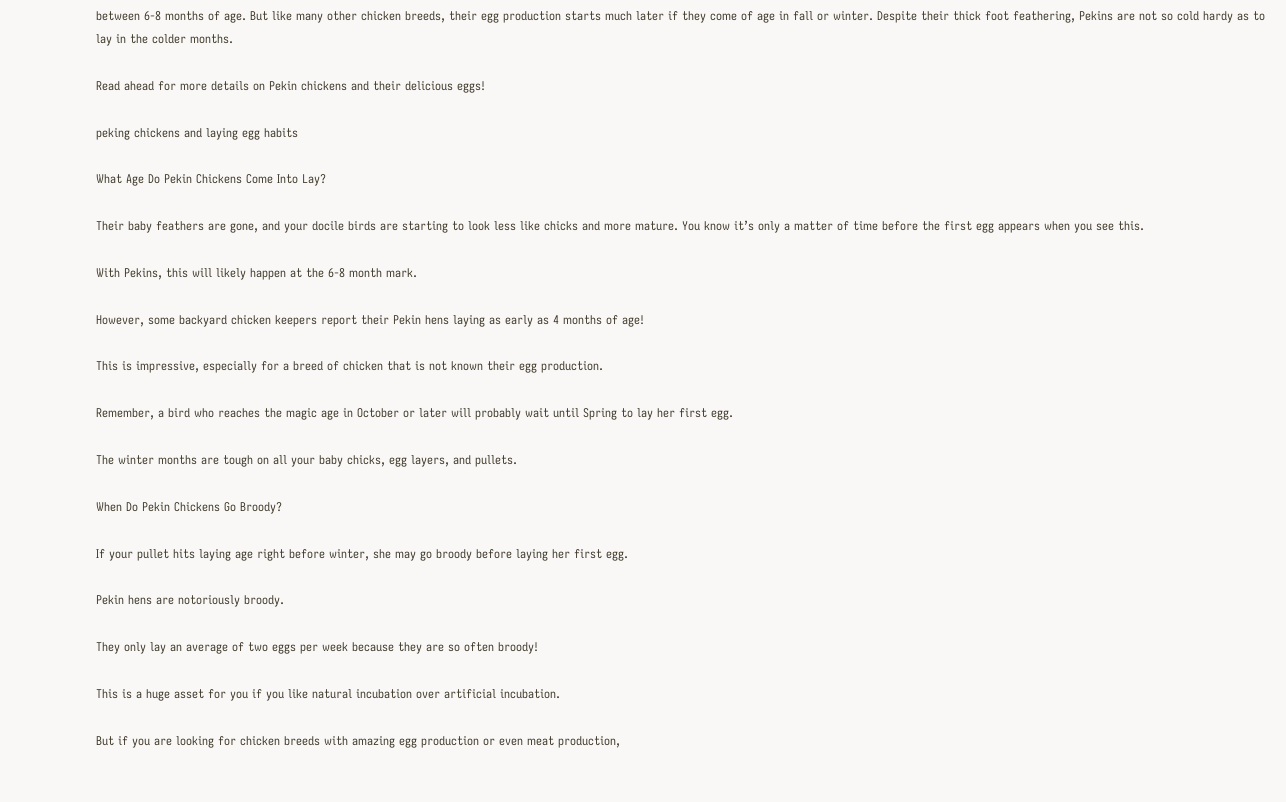between 6-8 months of age. But like many other chicken breeds, their egg production starts much later if they come of age in fall or winter. Despite their thick foot feathering, Pekins are not so cold hardy as to lay in the colder months.

Read ahead for more details on Pekin chickens and their delicious eggs!

peking chickens and laying egg habits

What Age Do Pekin Chickens Come Into Lay?

Their baby feathers are gone, and your docile birds are starting to look less like chicks and more mature. You know it’s only a matter of time before the first egg appears when you see this.

With Pekins, this will likely happen at the 6-8 month mark.

However, some backyard chicken keepers report their Pekin hens laying as early as 4 months of age!

This is impressive, especially for a breed of chicken that is not known their egg production.

Remember, a bird who reaches the magic age in October or later will probably wait until Spring to lay her first egg.

The winter months are tough on all your baby chicks, egg layers, and pullets.

When Do Pekin Chickens Go Broody?

If your pullet hits laying age right before winter, she may go broody before laying her first egg.

Pekin hens are notoriously broody.

They only lay an average of two eggs per week because they are so often broody!

This is a huge asset for you if you like natural incubation over artificial incubation.

But if you are looking for chicken breeds with amazing egg production or even meat production,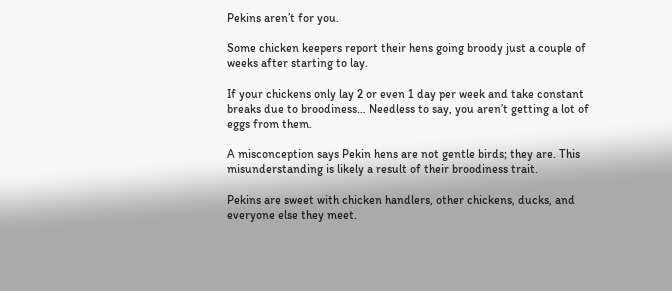Pekins aren’t for you.

Some chicken keepers report their hens going broody just a couple of weeks after starting to lay.

If your chickens only lay 2 or even 1 day per week and take constant breaks due to broodiness… Needless to say, you aren’t getting a lot of eggs from them.

A misconception says Pekin hens are not gentle birds; they are. This misunderstanding is likely a result of their broodiness trait.

Pekins are sweet with chicken handlers, other chickens, ducks, and everyone else they meet.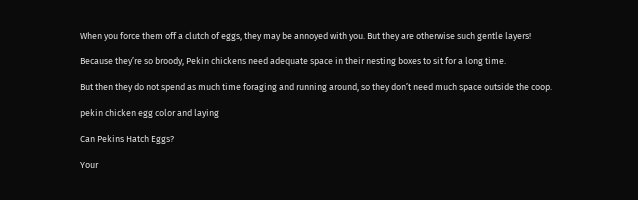When you force them off a clutch of eggs, they may be annoyed with you. But they are otherwise such gentle layers!

Because they’re so broody, Pekin chickens need adequate space in their nesting boxes to sit for a long time.

But then they do not spend as much time foraging and running around, so they don’t need much space outside the coop.

pekin chicken egg color and laying

Can Pekins Hatch Eggs?

Your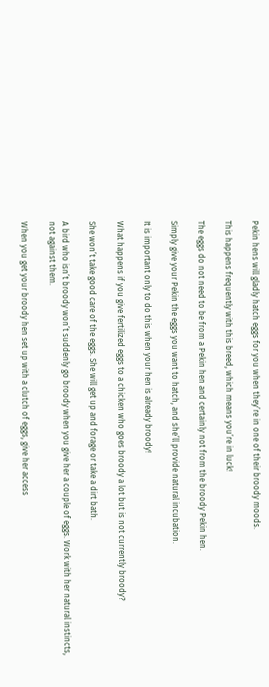Pekin hens will gladly hatch eggs for you when they’re in one of their broody moods.

This happens frequently with this breed, which means you’re in luck!

The eggs do not need to be from a Pekin hen and certainly not from the broody Pekin hen.

Simply give your Pekin the eggs you want to hatch, and she’ll provide natural incubation.

It is important only to do this when your hen is already broody!

What happens if you give fertilized eggs to a chicken who goes broody a lot but is not currently broody?

She won’t take good care of the eggs. She will get up and forage or take a dirt bath.

A bird who isn’t broody won’t suddenly go broody when you give her a couple of eggs. Work with her natural instincts, not against them.

When you get your broody hen set up with a clutch of eggs, give her access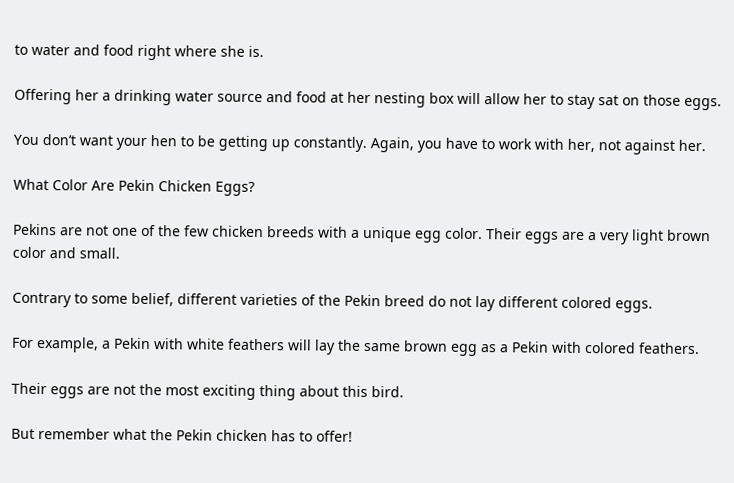to water and food right where she is.

Offering her a drinking water source and food at her nesting box will allow her to stay sat on those eggs.

You don’t want your hen to be getting up constantly. Again, you have to work with her, not against her.

What Color Are Pekin Chicken Eggs?

Pekins are not one of the few chicken breeds with a unique egg color. Their eggs are a very light brown color and small.

Contrary to some belief, different varieties of the Pekin breed do not lay different colored eggs.

For example, a Pekin with white feathers will lay the same brown egg as a Pekin with colored feathers.

Their eggs are not the most exciting thing about this bird.

But remember what the Pekin chicken has to offer!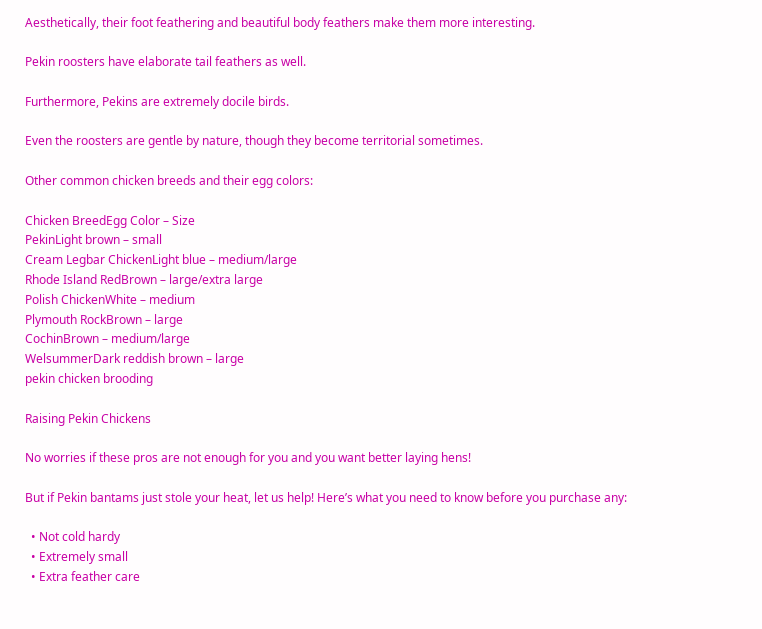Aesthetically, their foot feathering and beautiful body feathers make them more interesting.

Pekin roosters have elaborate tail feathers as well.

Furthermore, Pekins are extremely docile birds.

Even the roosters are gentle by nature, though they become territorial sometimes.

Other common chicken breeds and their egg colors:

Chicken BreedEgg Color – Size
PekinLight brown – small
Cream Legbar ChickenLight blue – medium/large
Rhode Island RedBrown – large/extra large
Polish ChickenWhite – medium
Plymouth RockBrown – large
CochinBrown – medium/large
WelsummerDark reddish brown – large
pekin chicken brooding

Raising Pekin Chickens

No worries if these pros are not enough for you and you want better laying hens!

But if Pekin bantams just stole your heat, let us help! Here’s what you need to know before you purchase any:

  • Not cold hardy
  • Extremely small
  • Extra feather care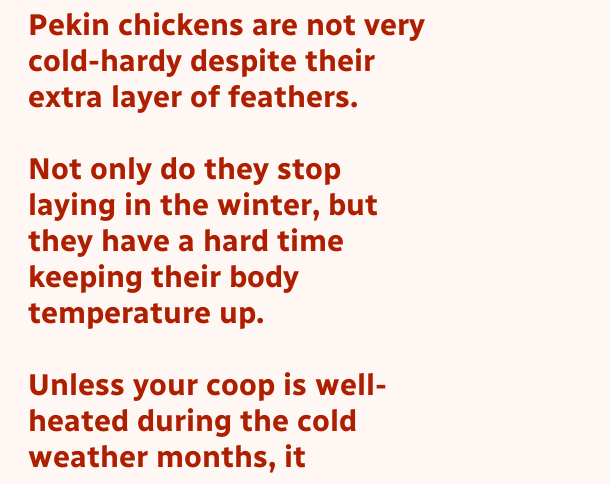Pekin chickens are not very cold-hardy despite their extra layer of feathers.

Not only do they stop laying in the winter, but they have a hard time keeping their body temperature up.

Unless your coop is well-heated during the cold weather months, it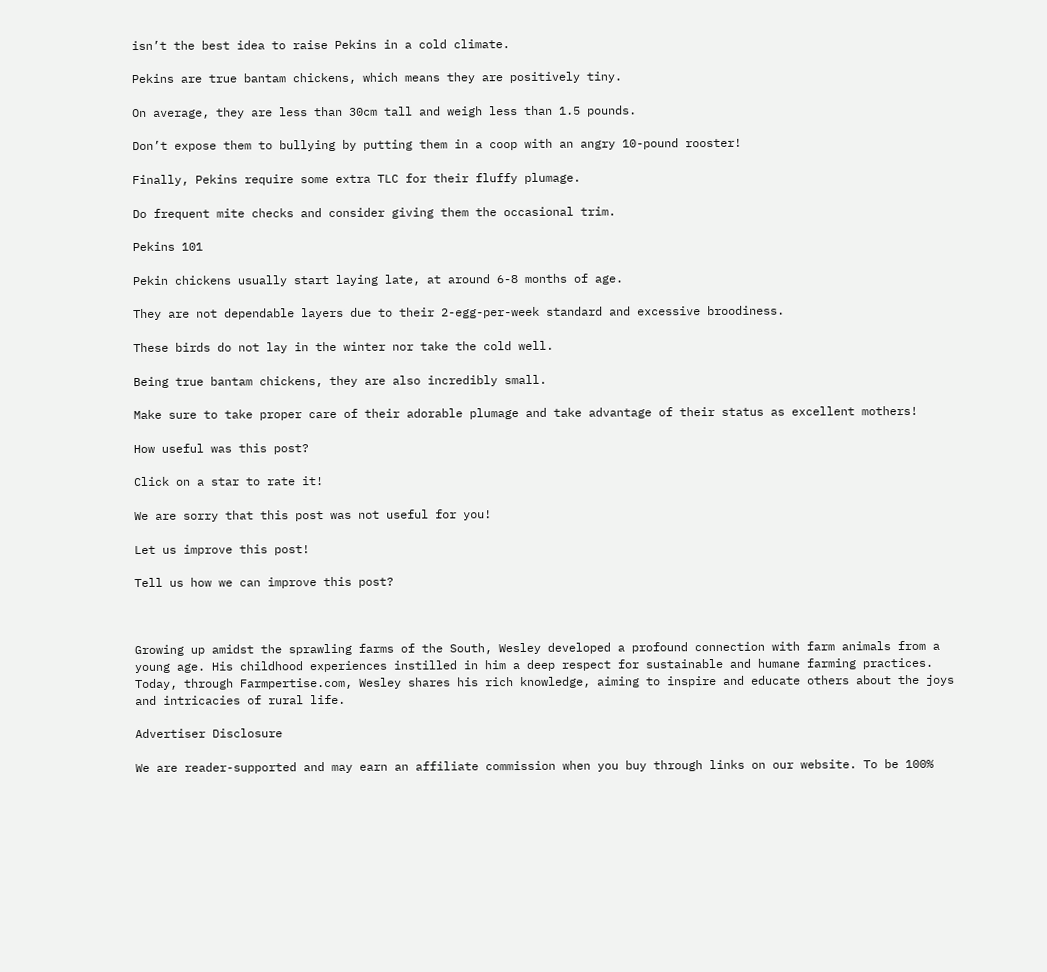isn’t the best idea to raise Pekins in a cold climate.

Pekins are true bantam chickens, which means they are positively tiny.

On average, they are less than 30cm tall and weigh less than 1.5 pounds.

Don’t expose them to bullying by putting them in a coop with an angry 10-pound rooster!

Finally, Pekins require some extra TLC for their fluffy plumage.

Do frequent mite checks and consider giving them the occasional trim.

Pekins 101

Pekin chickens usually start laying late, at around 6-8 months of age.

They are not dependable layers due to their 2-egg-per-week standard and excessive broodiness.

These birds do not lay in the winter nor take the cold well.

Being true bantam chickens, they are also incredibly small.

Make sure to take proper care of their adorable plumage and take advantage of their status as excellent mothers!

How useful was this post?

Click on a star to rate it!

We are sorry that this post was not useful for you!

Let us improve this post!

Tell us how we can improve this post?



Growing up amidst the sprawling farms of the South, Wesley developed a profound connection with farm animals from a young age. His childhood experiences instilled in him a deep respect for sustainable and humane farming practices. Today, through Farmpertise.com, Wesley shares his rich knowledge, aiming to inspire and educate others about the joys and intricacies of rural life.

Advertiser Disclosure

We are reader-supported and may earn an affiliate commission when you buy through links on our website. To be 100%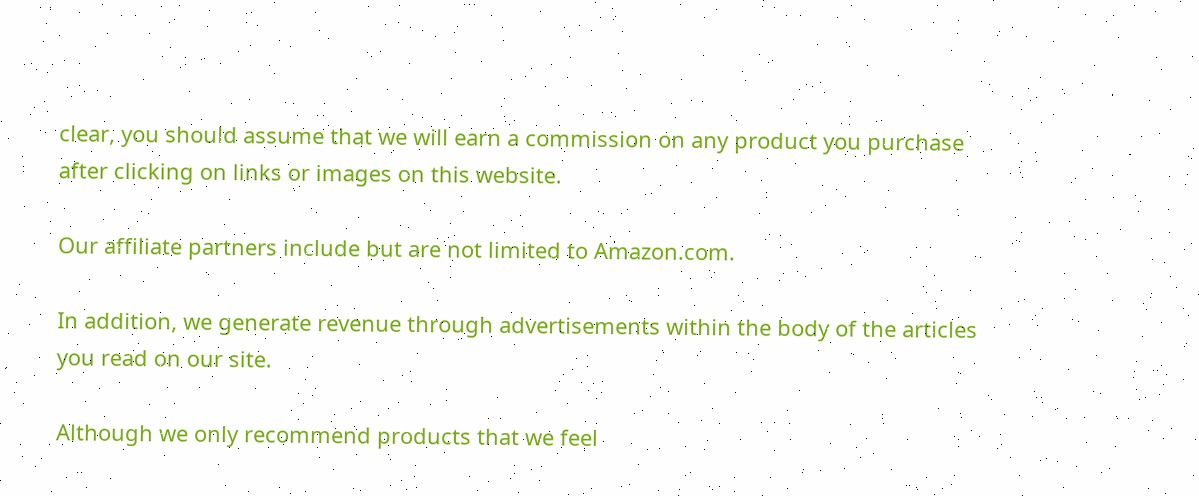clear, you should assume that we will earn a commission on any product you purchase after clicking on links or images on this website.

Our affiliate partners include but are not limited to Amazon.com.

In addition, we generate revenue through advertisements within the body of the articles you read on our site.

Although we only recommend products that we feel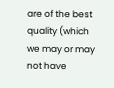are of the best quality (which we may or may not have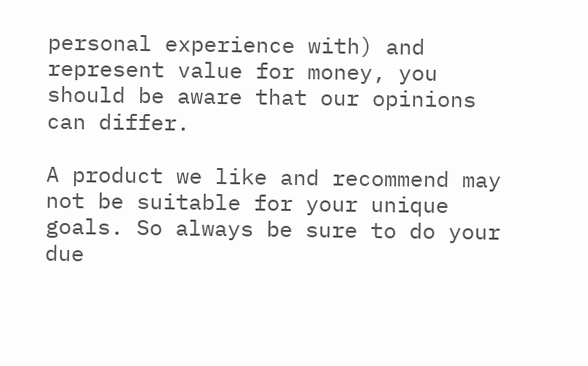personal experience with) and represent value for money, you should be aware that our opinions can differ.

A product we like and recommend may not be suitable for your unique goals. So always be sure to do your due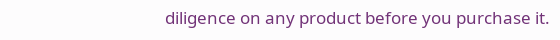diligence on any product before you purchase it.